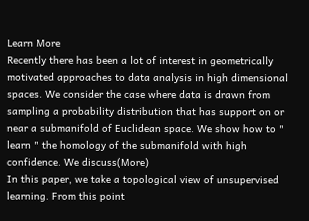Learn More
Recently there has been a lot of interest in geometrically motivated approaches to data analysis in high dimensional spaces. We consider the case where data is drawn from sampling a probability distribution that has support on or near a submanifold of Euclidean space. We show how to " learn " the homology of the submanifold with high confidence. We discuss(More)
In this paper, we take a topological view of unsupervised learning. From this point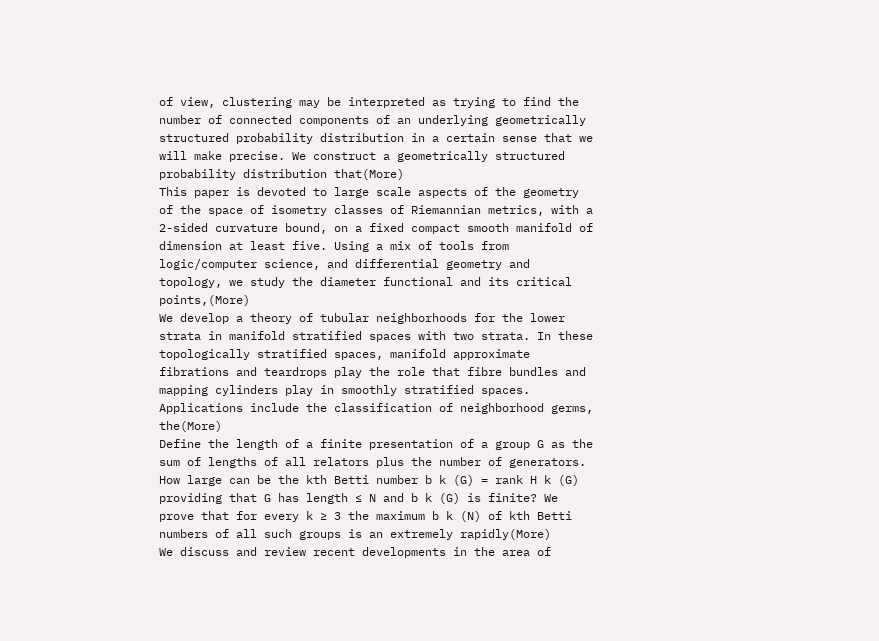of view, clustering may be interpreted as trying to find the number of connected components of an underlying geometrically structured probability distribution in a certain sense that we will make precise. We construct a geometrically structured probability distribution that(More)
This paper is devoted to large scale aspects of the geometry of the space of isometry classes of Riemannian metrics, with a 2-sided curvature bound, on a fixed compact smooth manifold of dimension at least five. Using a mix of tools from logic/computer science, and differential geometry and topology, we study the diameter functional and its critical points,(More)
We develop a theory of tubular neighborhoods for the lower strata in manifold stratified spaces with two strata. In these topologically stratified spaces, manifold approximate fibrations and teardrops play the role that fibre bundles and mapping cylinders play in smoothly stratified spaces. Applications include the classification of neighborhood germs, the(More)
Define the length of a finite presentation of a group G as the sum of lengths of all relators plus the number of generators. How large can be the kth Betti number b k (G) = rank H k (G) providing that G has length ≤ N and b k (G) is finite? We prove that for every k ≥ 3 the maximum b k (N) of kth Betti numbers of all such groups is an extremely rapidly(More)
We discuss and review recent developments in the area of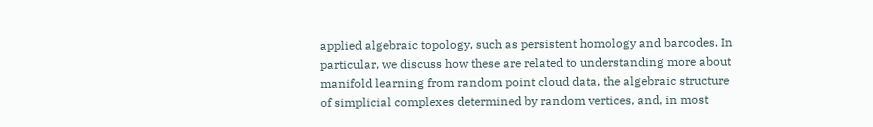applied algebraic topology, such as persistent homology and barcodes. In particular, we discuss how these are related to understanding more about manifold learning from random point cloud data, the algebraic structure of simplicial complexes determined by random vertices, and, in most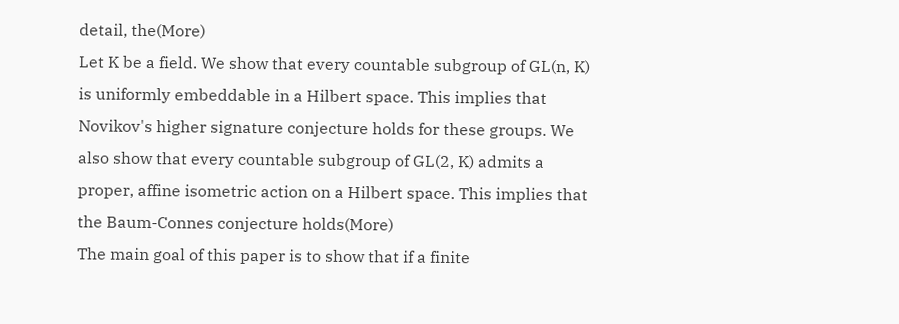detail, the(More)
Let K be a field. We show that every countable subgroup of GL(n, K) is uniformly embeddable in a Hilbert space. This implies that Novikov's higher signature conjecture holds for these groups. We also show that every countable subgroup of GL(2, K) admits a proper, affine isometric action on a Hilbert space. This implies that the Baum-Connes conjecture holds(More)
The main goal of this paper is to show that if a finite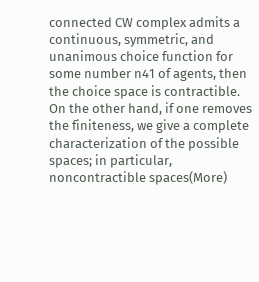connected CW complex admits a continuous, symmetric, and unanimous choice function for some number n41 of agents, then the choice space is contractible. On the other hand, if one removes the finiteness, we give a complete characterization of the possible spaces; in particular, noncontractible spaces(More)